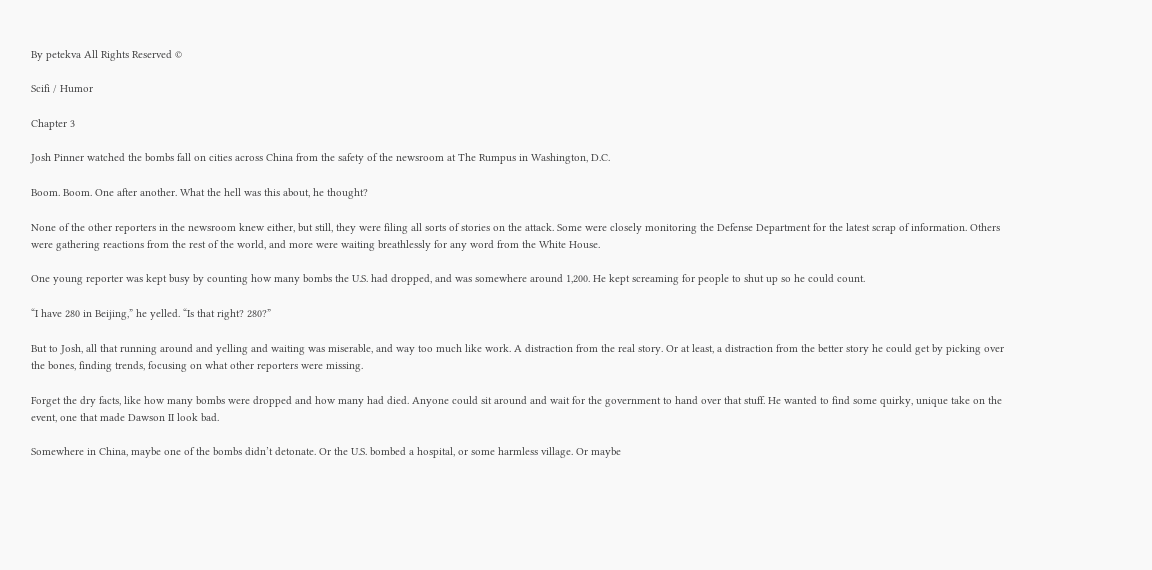By petekva All Rights Reserved ©

Scifi / Humor

Chapter 3

Josh Pinner watched the bombs fall on cities across China from the safety of the newsroom at The Rumpus in Washington, D.C.

Boom. Boom. One after another. What the hell was this about, he thought?

None of the other reporters in the newsroom knew either, but still, they were filing all sorts of stories on the attack. Some were closely monitoring the Defense Department for the latest scrap of information. Others were gathering reactions from the rest of the world, and more were waiting breathlessly for any word from the White House.

One young reporter was kept busy by counting how many bombs the U.S. had dropped, and was somewhere around 1,200. He kept screaming for people to shut up so he could count.

“I have 280 in Beijing,” he yelled. “Is that right? 280?”

But to Josh, all that running around and yelling and waiting was miserable, and way too much like work. A distraction from the real story. Or at least, a distraction from the better story he could get by picking over the bones, finding trends, focusing on what other reporters were missing.

Forget the dry facts, like how many bombs were dropped and how many had died. Anyone could sit around and wait for the government to hand over that stuff. He wanted to find some quirky, unique take on the event, one that made Dawson II look bad.

Somewhere in China, maybe one of the bombs didn’t detonate. Or the U.S. bombed a hospital, or some harmless village. Or maybe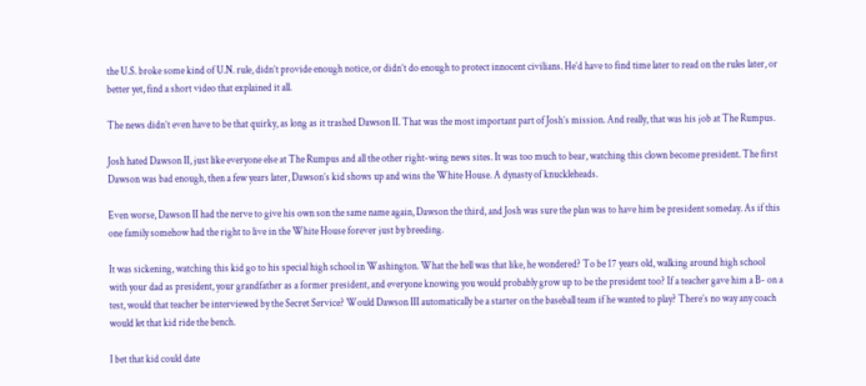the U.S. broke some kind of U.N. rule, didn’t provide enough notice, or didn’t do enough to protect innocent civilians. He’d have to find time later to read on the rules later, or better yet, find a short video that explained it all.

The news didn’t even have to be that quirky, as long as it trashed Dawson II. That was the most important part of Josh’s mission. And really, that was his job at The Rumpus.

Josh hated Dawson II, just like everyone else at The Rumpus and all the other right-wing news sites. It was too much to bear, watching this clown become president. The first Dawson was bad enough, then a few years later, Dawson’s kid shows up and wins the White House. A dynasty of knuckleheads.

Even worse, Dawson II had the nerve to give his own son the same name again, Dawson the third, and Josh was sure the plan was to have him be president someday. As if this one family somehow had the right to live in the White House forever just by breeding.

It was sickening, watching this kid go to his special high school in Washington. What the hell was that like, he wondered? To be 17 years old, walking around high school with your dad as president, your grandfather as a former president, and everyone knowing you would probably grow up to be the president too? If a teacher gave him a B- on a test, would that teacher be interviewed by the Secret Service? Would Dawson III automatically be a starter on the baseball team if he wanted to play? There’s no way any coach would let that kid ride the bench.

I bet that kid could date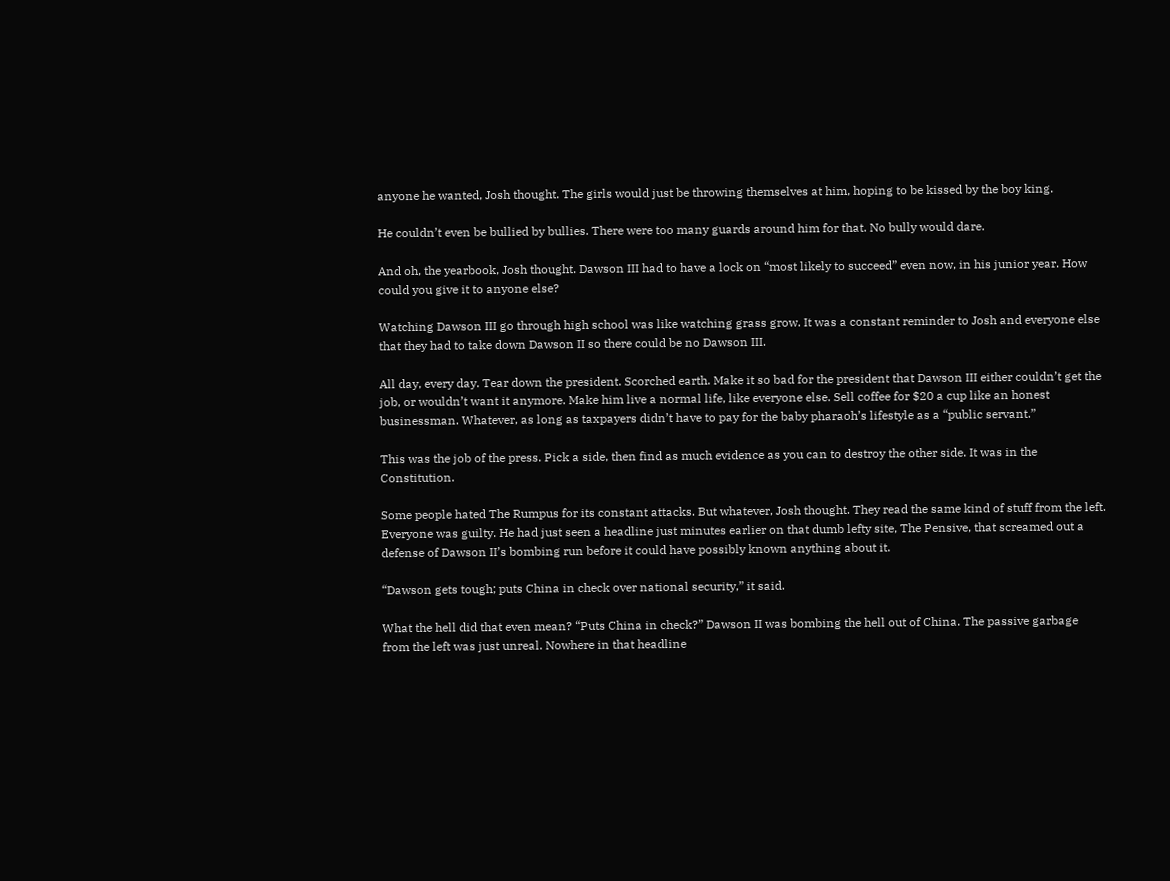anyone he wanted, Josh thought. The girls would just be throwing themselves at him, hoping to be kissed by the boy king.

He couldn’t even be bullied by bullies. There were too many guards around him for that. No bully would dare.

And oh, the yearbook, Josh thought. Dawson III had to have a lock on “most likely to succeed” even now, in his junior year. How could you give it to anyone else?

Watching Dawson III go through high school was like watching grass grow. It was a constant reminder to Josh and everyone else that they had to take down Dawson II so there could be no Dawson III.

All day, every day. Tear down the president. Scorched earth. Make it so bad for the president that Dawson III either couldn’t get the job, or wouldn’t want it anymore. Make him live a normal life, like everyone else. Sell coffee for $20 a cup like an honest businessman. Whatever, as long as taxpayers didn’t have to pay for the baby pharaoh’s lifestyle as a “public servant.”

This was the job of the press. Pick a side, then find as much evidence as you can to destroy the other side. It was in the Constitution.

Some people hated The Rumpus for its constant attacks. But whatever, Josh thought. They read the same kind of stuff from the left. Everyone was guilty. He had just seen a headline just minutes earlier on that dumb lefty site, The Pensive, that screamed out a defense of Dawson II’s bombing run before it could have possibly known anything about it.

“Dawson gets tough; puts China in check over national security,” it said.

What the hell did that even mean? “Puts China in check?” Dawson II was bombing the hell out of China. The passive garbage from the left was just unreal. Nowhere in that headline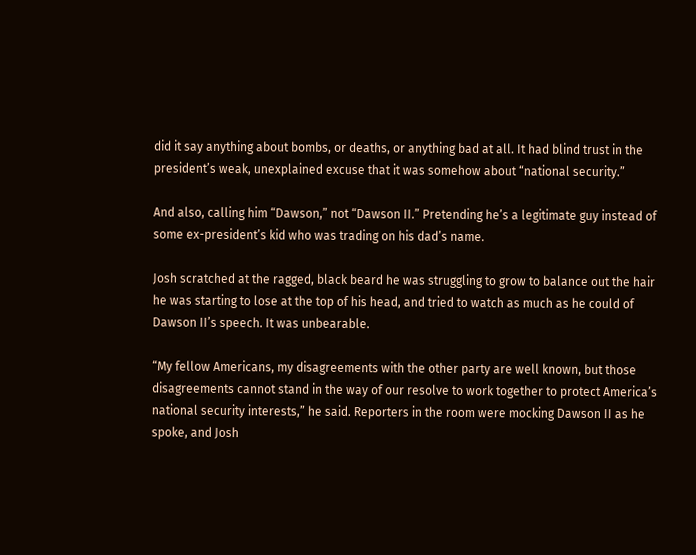did it say anything about bombs, or deaths, or anything bad at all. It had blind trust in the president’s weak, unexplained excuse that it was somehow about “national security.”

And also, calling him “Dawson,” not “Dawson II.” Pretending he’s a legitimate guy instead of some ex-president’s kid who was trading on his dad’s name.

Josh scratched at the ragged, black beard he was struggling to grow to balance out the hair he was starting to lose at the top of his head, and tried to watch as much as he could of Dawson II’s speech. It was unbearable.

“My fellow Americans, my disagreements with the other party are well known, but those disagreements cannot stand in the way of our resolve to work together to protect America’s national security interests,” he said. Reporters in the room were mocking Dawson II as he spoke, and Josh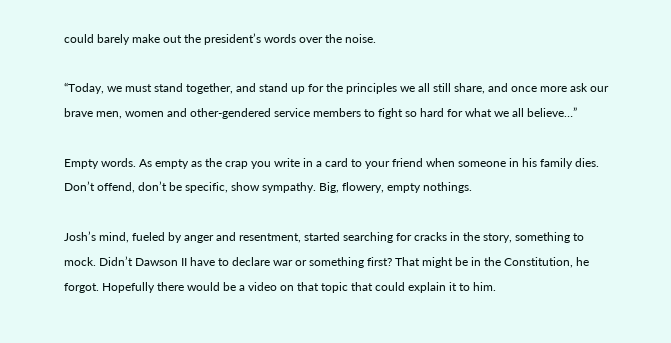could barely make out the president’s words over the noise.

“Today, we must stand together, and stand up for the principles we all still share, and once more ask our brave men, women and other-gendered service members to fight so hard for what we all believe…”

Empty words. As empty as the crap you write in a card to your friend when someone in his family dies. Don’t offend, don’t be specific, show sympathy. Big, flowery, empty nothings.

Josh’s mind, fueled by anger and resentment, started searching for cracks in the story, something to mock. Didn’t Dawson II have to declare war or something first? That might be in the Constitution, he forgot. Hopefully there would be a video on that topic that could explain it to him.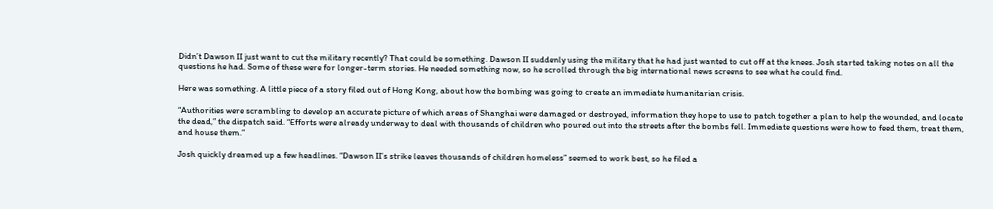Didn’t Dawson II just want to cut the military recently? That could be something. Dawson II suddenly using the military that he had just wanted to cut off at the knees. Josh started taking notes on all the questions he had. Some of these were for longer-term stories. He needed something now, so he scrolled through the big international news screens to see what he could find.

Here was something. A little piece of a story filed out of Hong Kong, about how the bombing was going to create an immediate humanitarian crisis.

“Authorities were scrambling to develop an accurate picture of which areas of Shanghai were damaged or destroyed, information they hope to use to patch together a plan to help the wounded, and locate the dead,” the dispatch said. “Efforts were already underway to deal with thousands of children who poured out into the streets after the bombs fell. Immediate questions were how to feed them, treat them, and house them.”

Josh quickly dreamed up a few headlines. “Dawson II’s strike leaves thousands of children homeless” seemed to work best, so he filed a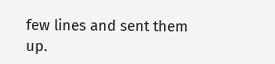few lines and sent them up.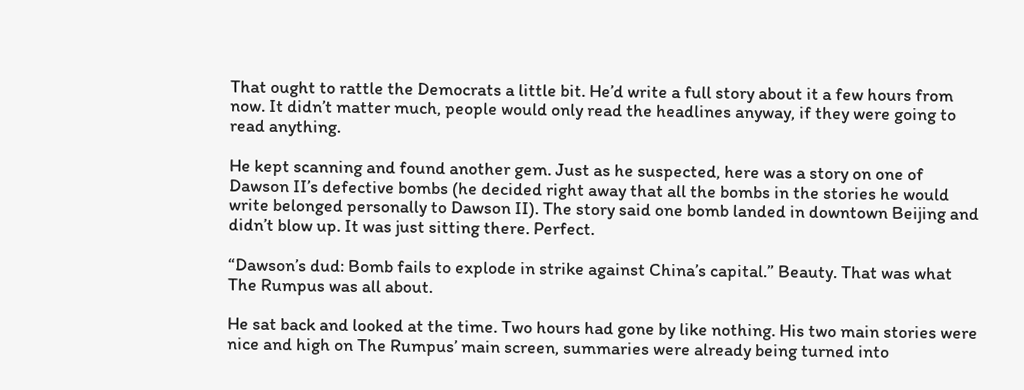That ought to rattle the Democrats a little bit. He’d write a full story about it a few hours from now. It didn’t matter much, people would only read the headlines anyway, if they were going to read anything.

He kept scanning and found another gem. Just as he suspected, here was a story on one of Dawson II’s defective bombs (he decided right away that all the bombs in the stories he would write belonged personally to Dawson II). The story said one bomb landed in downtown Beijing and didn’t blow up. It was just sitting there. Perfect.

“Dawson’s dud: Bomb fails to explode in strike against China’s capital.” Beauty. That was what The Rumpus was all about.

He sat back and looked at the time. Two hours had gone by like nothing. His two main stories were nice and high on The Rumpus’ main screen, summaries were already being turned into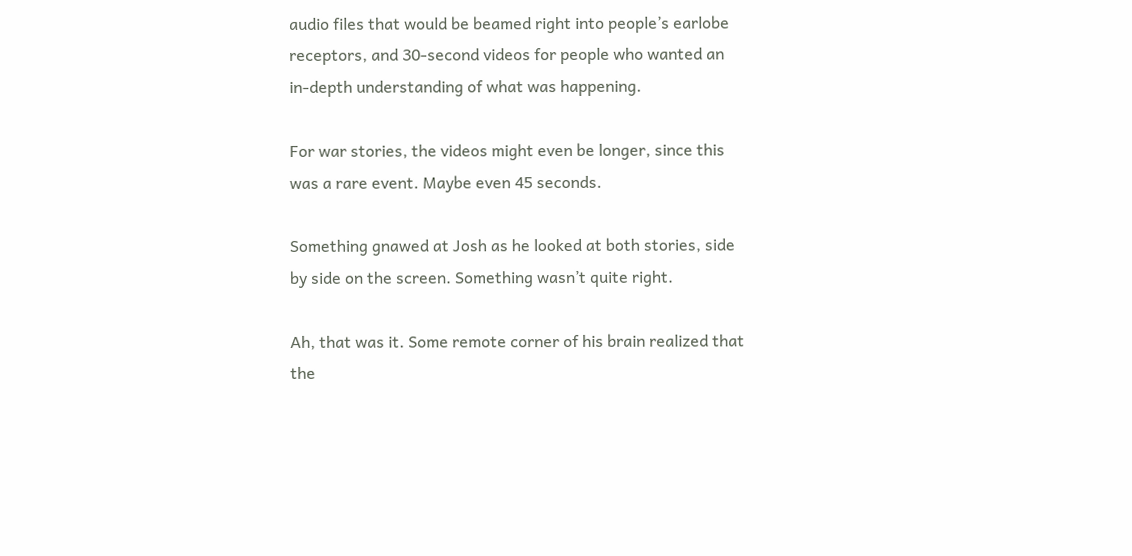audio files that would be beamed right into people’s earlobe receptors, and 30-second videos for people who wanted an in-depth understanding of what was happening.

For war stories, the videos might even be longer, since this was a rare event. Maybe even 45 seconds.

Something gnawed at Josh as he looked at both stories, side by side on the screen. Something wasn’t quite right.

Ah, that was it. Some remote corner of his brain realized that the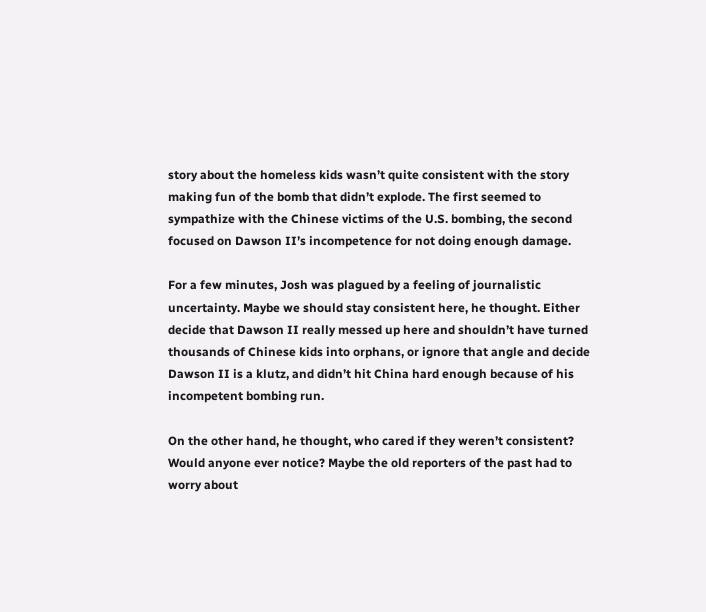story about the homeless kids wasn’t quite consistent with the story making fun of the bomb that didn’t explode. The first seemed to sympathize with the Chinese victims of the U.S. bombing, the second focused on Dawson II’s incompetence for not doing enough damage.

For a few minutes, Josh was plagued by a feeling of journalistic uncertainty. Maybe we should stay consistent here, he thought. Either decide that Dawson II really messed up here and shouldn’t have turned thousands of Chinese kids into orphans, or ignore that angle and decide Dawson II is a klutz, and didn’t hit China hard enough because of his incompetent bombing run.

On the other hand, he thought, who cared if they weren’t consistent? Would anyone ever notice? Maybe the old reporters of the past had to worry about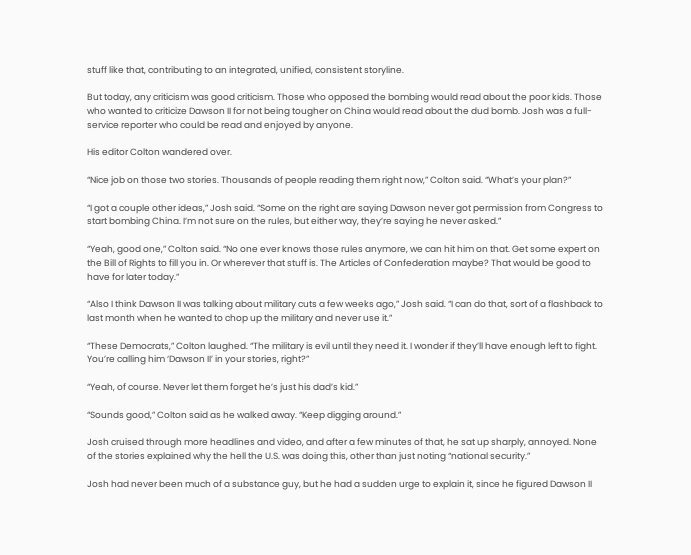stuff like that, contributing to an integrated, unified, consistent storyline.

But today, any criticism was good criticism. Those who opposed the bombing would read about the poor kids. Those who wanted to criticize Dawson II for not being tougher on China would read about the dud bomb. Josh was a full-service reporter who could be read and enjoyed by anyone.

His editor Colton wandered over.

“Nice job on those two stories. Thousands of people reading them right now,” Colton said. “What’s your plan?”

“I got a couple other ideas,” Josh said. “Some on the right are saying Dawson never got permission from Congress to start bombing China. I’m not sure on the rules, but either way, they’re saying he never asked.”

“Yeah, good one,” Colton said. “No one ever knows those rules anymore, we can hit him on that. Get some expert on the Bill of Rights to fill you in. Or wherever that stuff is. The Articles of Confederation maybe? That would be good to have for later today.”

“Also I think Dawson II was talking about military cuts a few weeks ago,” Josh said. “I can do that, sort of a flashback to last month when he wanted to chop up the military and never use it.”

“These Democrats,” Colton laughed. “The military is evil until they need it. I wonder if they’ll have enough left to fight. You’re calling him ‘Dawson II’ in your stories, right?”

“Yeah, of course. Never let them forget he’s just his dad’s kid.”

“Sounds good,” Colton said as he walked away. “Keep digging around.”

Josh cruised through more headlines and video, and after a few minutes of that, he sat up sharply, annoyed. None of the stories explained why the hell the U.S. was doing this, other than just noting “national security.”

Josh had never been much of a substance guy, but he had a sudden urge to explain it, since he figured Dawson II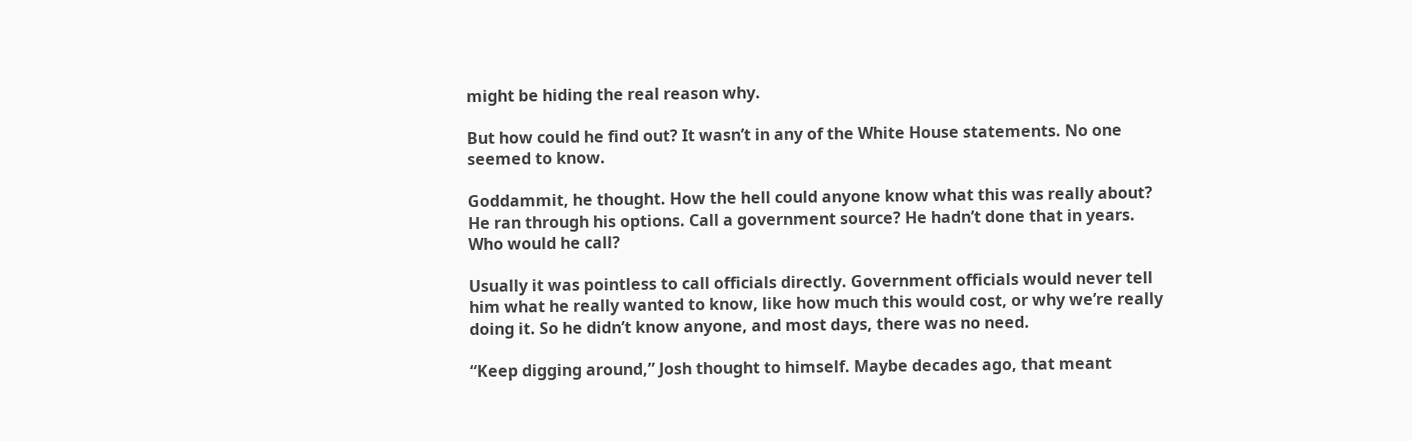might be hiding the real reason why.

But how could he find out? It wasn’t in any of the White House statements. No one seemed to know.

Goddammit, he thought. How the hell could anyone know what this was really about? He ran through his options. Call a government source? He hadn’t done that in years. Who would he call?

Usually it was pointless to call officials directly. Government officials would never tell him what he really wanted to know, like how much this would cost, or why we’re really doing it. So he didn’t know anyone, and most days, there was no need.

“Keep digging around,” Josh thought to himself. Maybe decades ago, that meant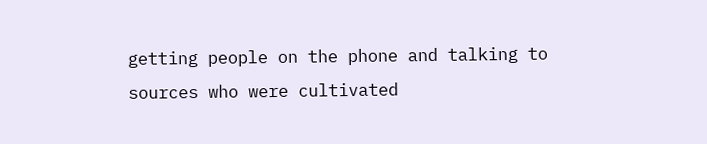getting people on the phone and talking to sources who were cultivated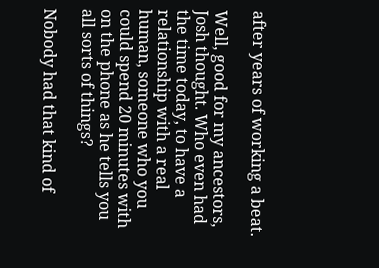after years of working a beat.

Well, good for my ancestors, Josh thought. Who even had the time today, to have a relationship with a real human, someone who you could spend 20 minutes with on the phone as he tells you all sorts of things?

Nobody had that kind of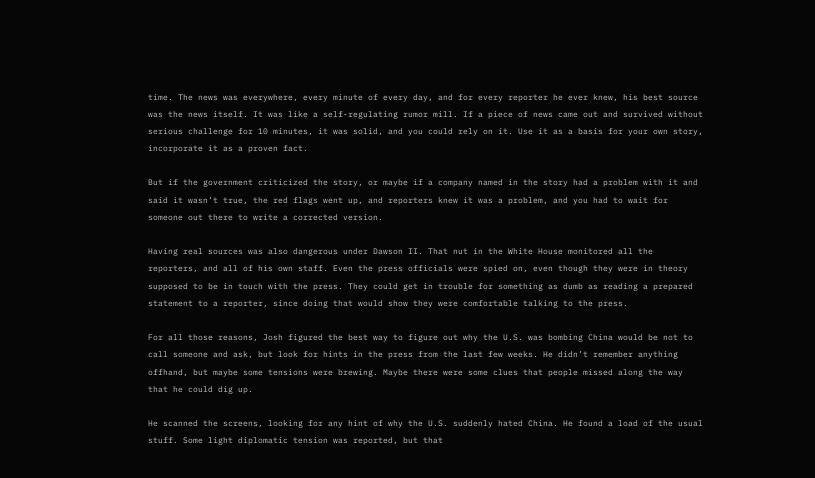time. The news was everywhere, every minute of every day, and for every reporter he ever knew, his best source was the news itself. It was like a self-regulating rumor mill. If a piece of news came out and survived without serious challenge for 10 minutes, it was solid, and you could rely on it. Use it as a basis for your own story, incorporate it as a proven fact.

But if the government criticized the story, or maybe if a company named in the story had a problem with it and said it wasn’t true, the red flags went up, and reporters knew it was a problem, and you had to wait for someone out there to write a corrected version.

Having real sources was also dangerous under Dawson II. That nut in the White House monitored all the reporters, and all of his own staff. Even the press officials were spied on, even though they were in theory supposed to be in touch with the press. They could get in trouble for something as dumb as reading a prepared statement to a reporter, since doing that would show they were comfortable talking to the press.

For all those reasons, Josh figured the best way to figure out why the U.S. was bombing China would be not to call someone and ask, but look for hints in the press from the last few weeks. He didn’t remember anything offhand, but maybe some tensions were brewing. Maybe there were some clues that people missed along the way that he could dig up.

He scanned the screens, looking for any hint of why the U.S. suddenly hated China. He found a load of the usual stuff. Some light diplomatic tension was reported, but that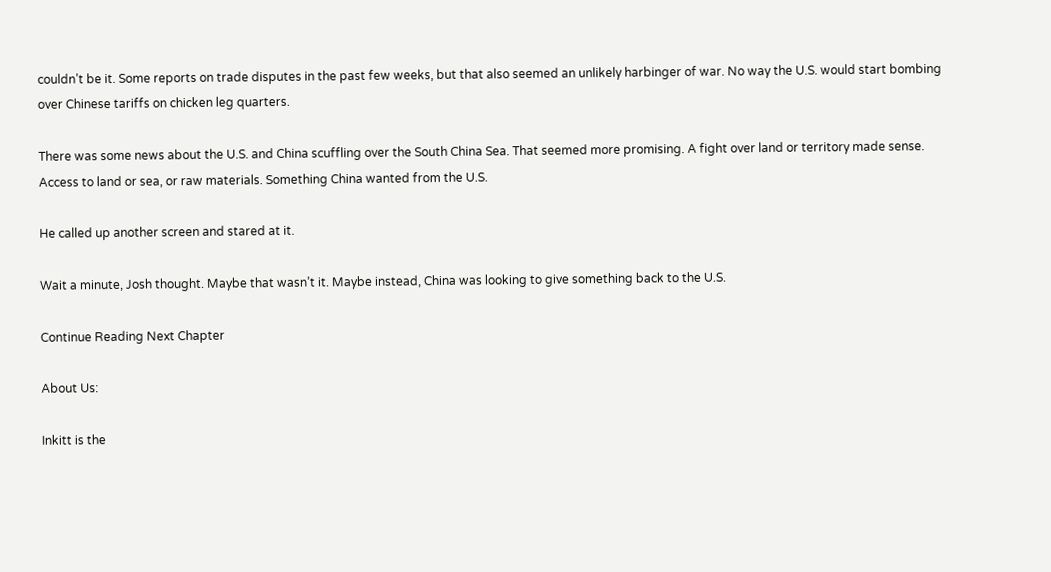couldn’t be it. Some reports on trade disputes in the past few weeks, but that also seemed an unlikely harbinger of war. No way the U.S. would start bombing over Chinese tariffs on chicken leg quarters.

There was some news about the U.S. and China scuffling over the South China Sea. That seemed more promising. A fight over land or territory made sense. Access to land or sea, or raw materials. Something China wanted from the U.S.

He called up another screen and stared at it.

Wait a minute, Josh thought. Maybe that wasn’t it. Maybe instead, China was looking to give something back to the U.S.

Continue Reading Next Chapter

About Us:

Inkitt is the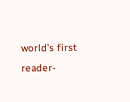world’s first reader-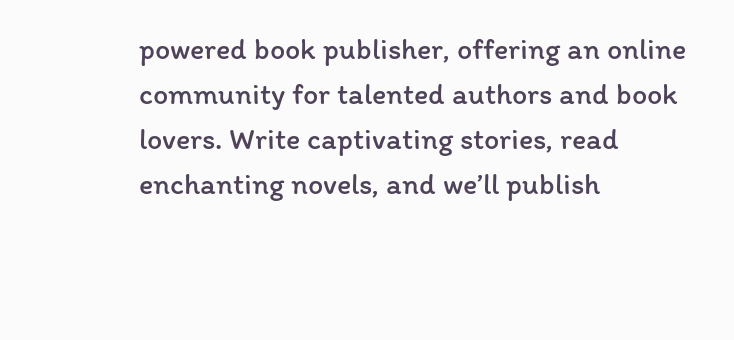powered book publisher, offering an online community for talented authors and book lovers. Write captivating stories, read enchanting novels, and we’ll publish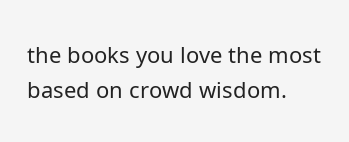the books you love the most based on crowd wisdom.